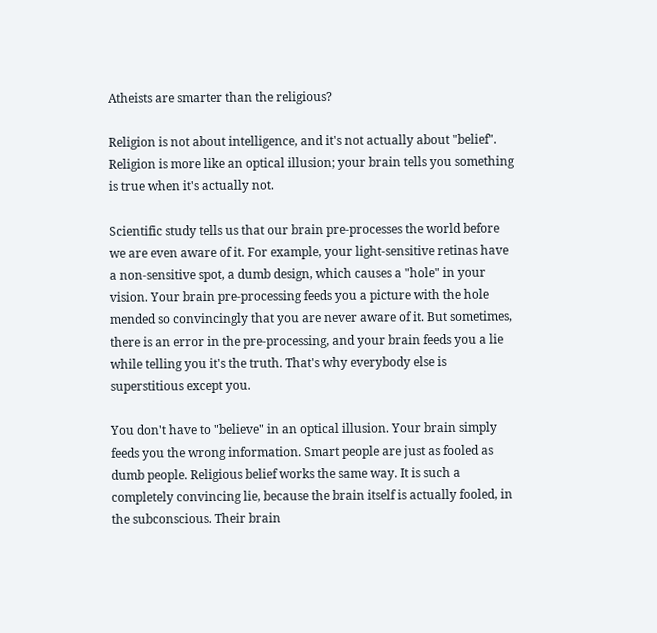Atheists are smarter than the religious?

Religion is not about intelligence, and it's not actually about "belief". Religion is more like an optical illusion; your brain tells you something is true when it's actually not.

Scientific study tells us that our brain pre-processes the world before we are even aware of it. For example, your light-sensitive retinas have a non-sensitive spot, a dumb design, which causes a "hole" in your vision. Your brain pre-processing feeds you a picture with the hole mended so convincingly that you are never aware of it. But sometimes, there is an error in the pre-processing, and your brain feeds you a lie while telling you it's the truth. That's why everybody else is superstitious except you.

You don't have to "believe" in an optical illusion. Your brain simply feeds you the wrong information. Smart people are just as fooled as dumb people. Religious belief works the same way. It is such a completely convincing lie, because the brain itself is actually fooled, in the subconscious. Their brain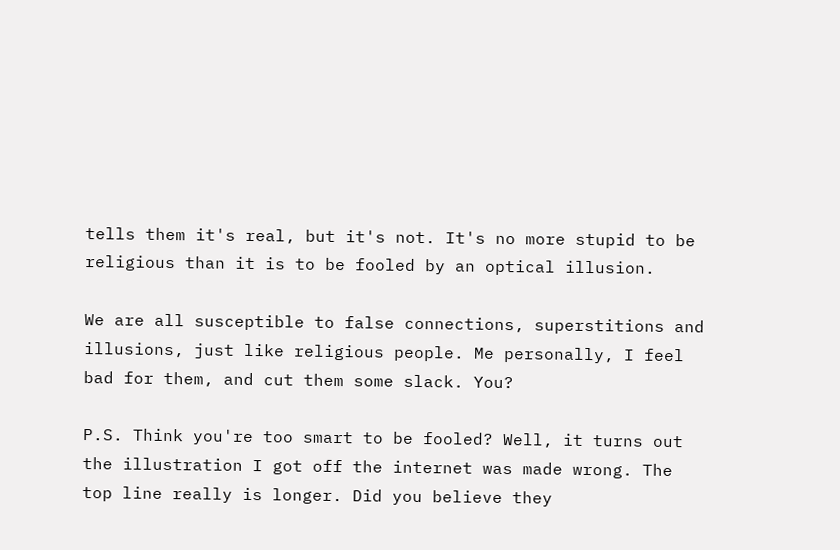tells them it's real, but it's not. It's no more stupid to be religious than it is to be fooled by an optical illusion.

We are all susceptible to false connections, superstitions and illusions, just like religious people. Me personally, I feel bad for them, and cut them some slack. You?

P.S. Think you're too smart to be fooled? Well, it turns out the illustration I got off the internet was made wrong. The top line really is longer. Did you believe they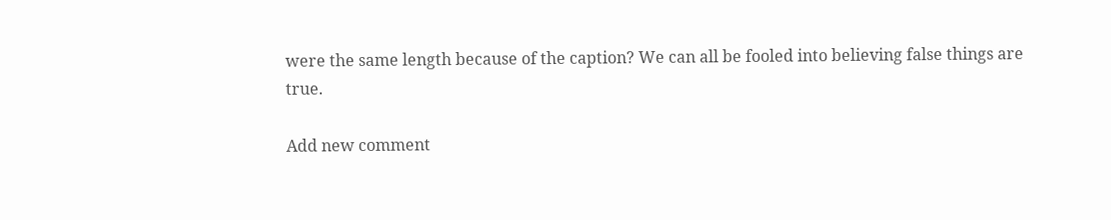were the same length because of the caption? We can all be fooled into believing false things are true.

Add new comment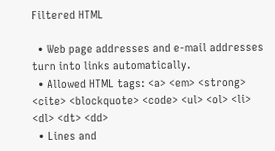Filtered HTML

  • Web page addresses and e-mail addresses turn into links automatically.
  • Allowed HTML tags: <a> <em> <strong> <cite> <blockquote> <code> <ul> <ol> <li> <dl> <dt> <dd>
  • Lines and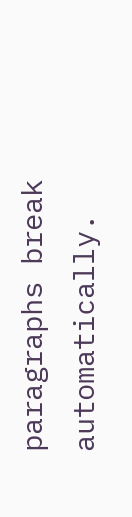paragraphs break automatically.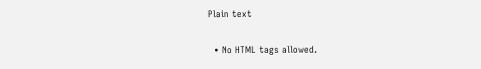Plain text

  • No HTML tags allowed.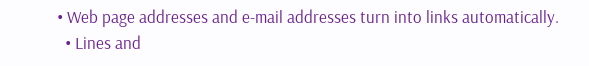• Web page addresses and e-mail addresses turn into links automatically.
  • Lines and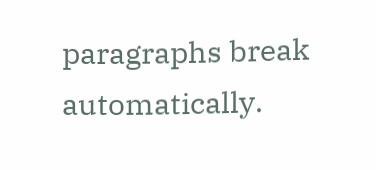paragraphs break automatically.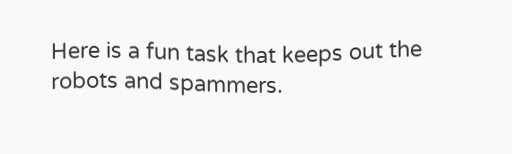Here is a fun task that keeps out the robots and spammers.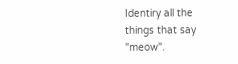Identiry all the things that say "meow".